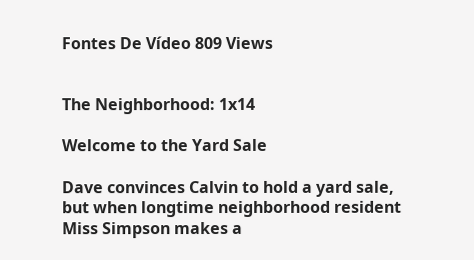Fontes De Vídeo 809 Views


The Neighborhood: 1x14

Welcome to the Yard Sale

Dave convinces Calvin to hold a yard sale, but when longtime neighborhood resident Miss Simpson makes a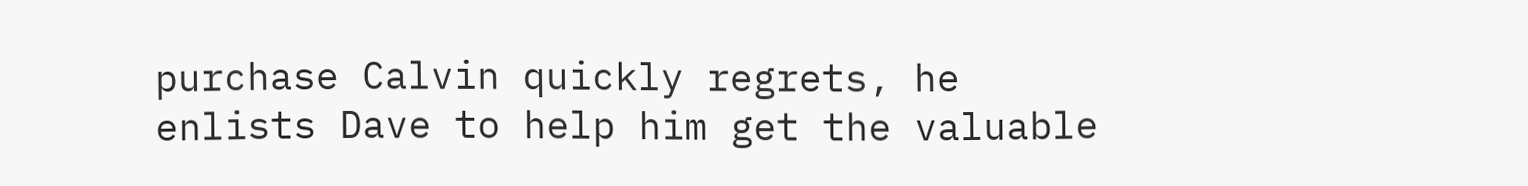purchase Calvin quickly regrets, he enlists Dave to help him get the valuable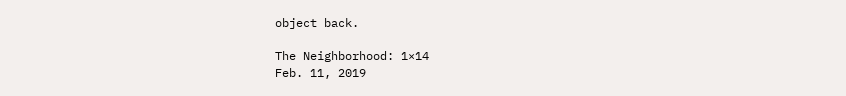object back.

The Neighborhood: 1×14
Feb. 11, 2019